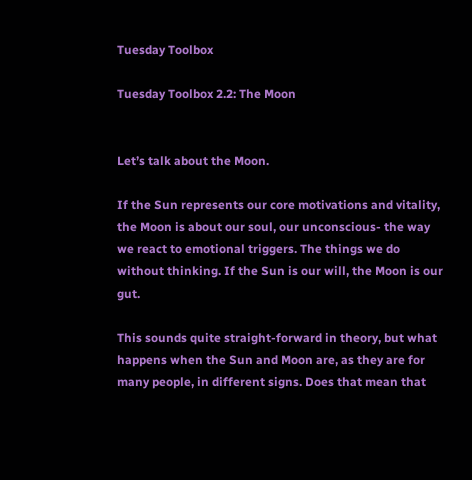Tuesday Toolbox

Tuesday Toolbox 2.2: The Moon


Let’s talk about the Moon.

If the Sun represents our core motivations and vitality, the Moon is about our soul, our unconscious- the way we react to emotional triggers. The things we do without thinking. If the Sun is our will, the Moon is our gut.

This sounds quite straight-forward in theory, but what happens when the Sun and Moon are, as they are for many people, in different signs. Does that mean that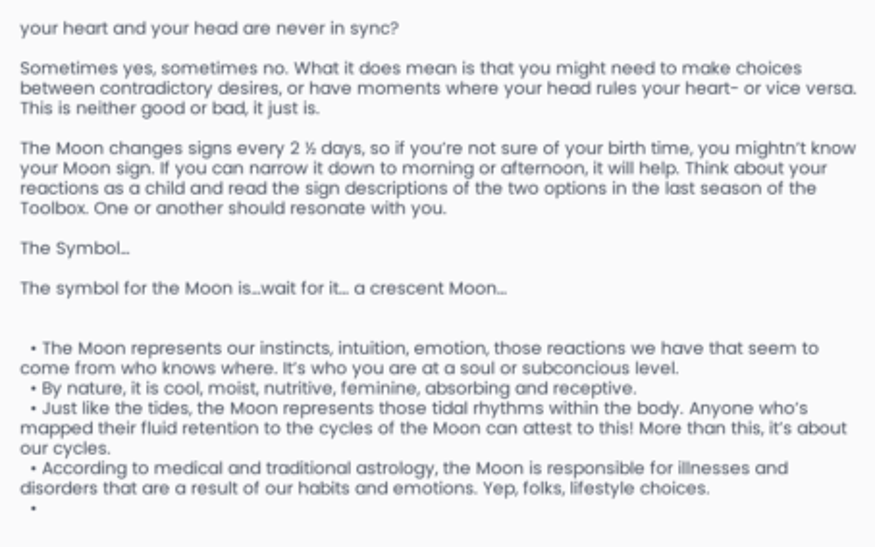your heart and your head are never in sync?

Sometimes yes, sometimes no. What it does mean is that you might need to make choices between contradictory desires, or have moments where your head rules your heart- or vice versa. This is neither good or bad, it just is.

The Moon changes signs every 2 ½ days, so if you’re not sure of your birth time, you mightn’t know your Moon sign. If you can narrow it down to morning or afternoon, it will help. Think about your reactions as a child and read the sign descriptions of the two options in the last season of the Toolbox. One or another should resonate with you.

The Symbol…

The symbol for the Moon is…wait for it… a crescent Moon…


  • The Moon represents our instincts, intuition, emotion, those reactions we have that seem to come from who knows where. It’s who you are at a soul or subconcious level.
  • By nature, it is cool, moist, nutritive, feminine, absorbing and receptive.
  • Just like the tides, the Moon represents those tidal rhythms within the body. Anyone who’s mapped their fluid retention to the cycles of the Moon can attest to this! More than this, it’s about our cycles.
  • According to medical and traditional astrology, the Moon is responsible for illnesses and disorders that are a result of our habits and emotions. Yep, folks, lifestyle choices.
  •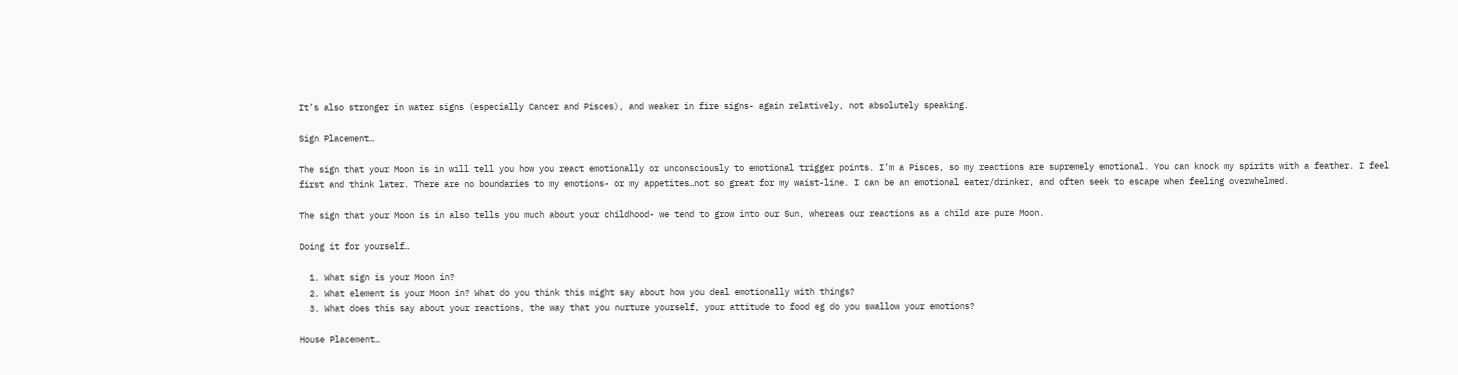It’s also stronger in water signs (especially Cancer and Pisces), and weaker in fire signs- again relatively, not absolutely speaking.

Sign Placement…

The sign that your Moon is in will tell you how you react emotionally or unconsciously to emotional trigger points. I’m a Pisces, so my reactions are supremely emotional. You can knock my spirits with a feather. I feel first and think later. There are no boundaries to my emotions- or my appetites…not so great for my waist-line. I can be an emotional eater/drinker, and often seek to escape when feeling overwhelmed.

The sign that your Moon is in also tells you much about your childhood- we tend to grow into our Sun, whereas our reactions as a child are pure Moon.

Doing it for yourself…

  1. What sign is your Moon in?
  2. What element is your Moon in? What do you think this might say about how you deal emotionally with things?
  3. What does this say about your reactions, the way that you nurture yourself, your attitude to food eg do you swallow your emotions?

House Placement…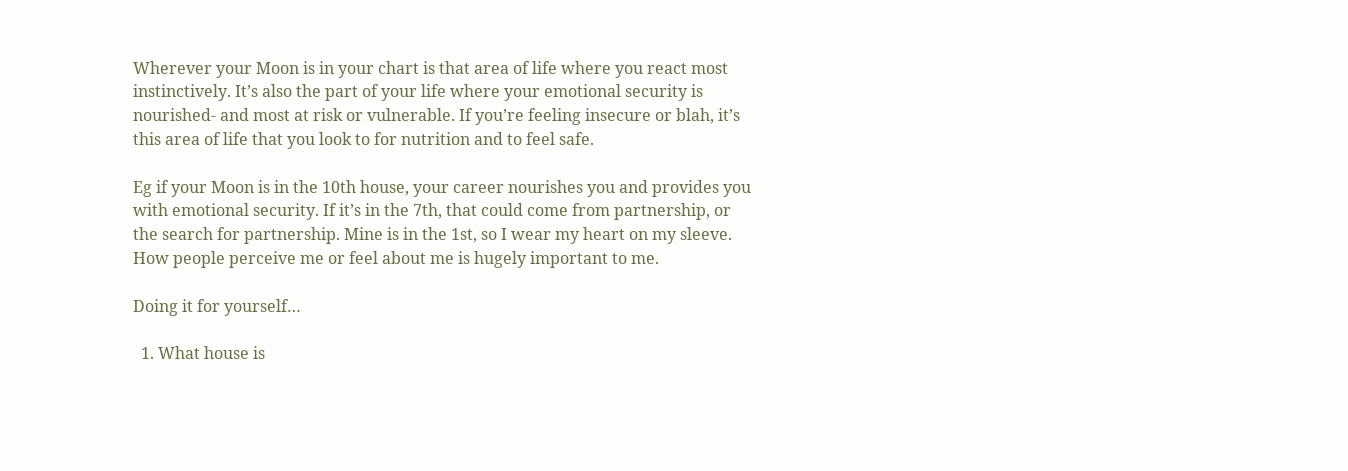Wherever your Moon is in your chart is that area of life where you react most instinctively. It’s also the part of your life where your emotional security is nourished- and most at risk or vulnerable. If you’re feeling insecure or blah, it’s this area of life that you look to for nutrition and to feel safe.

Eg if your Moon is in the 10th house, your career nourishes you and provides you with emotional security. If it’s in the 7th, that could come from partnership, or the search for partnership. Mine is in the 1st, so I wear my heart on my sleeve. How people perceive me or feel about me is hugely important to me.

Doing it for yourself…

  1. What house is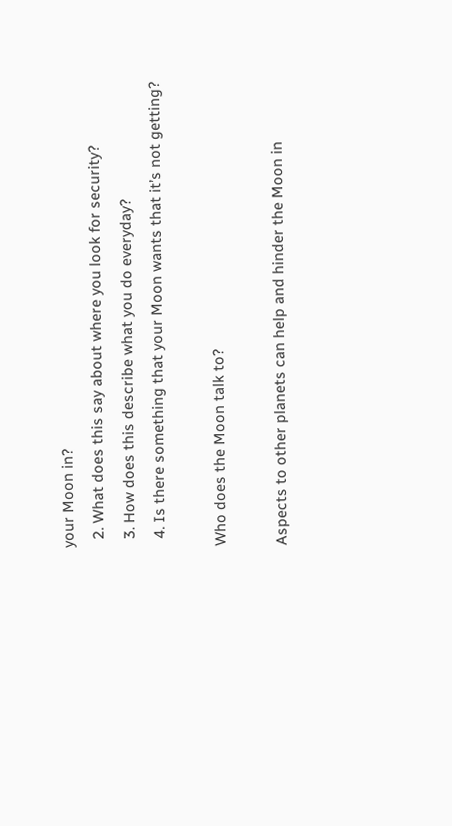your Moon in?
  2. What does this say about where you look for security?
  3. How does this describe what you do everyday?
  4. Is there something that your Moon wants that it’s not getting?

Who does the Moon talk to?

Aspects to other planets can help and hinder the Moon in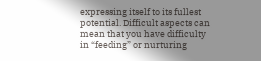expressing itself to its fullest potential. Difficult aspects can mean that you have difficulty in “feeding” or nurturing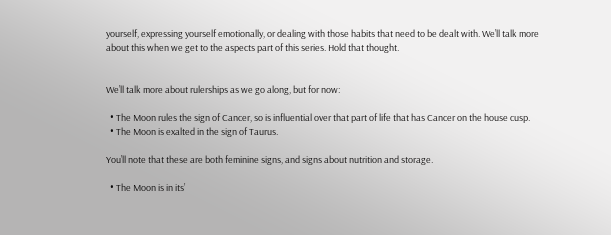yourself, expressing yourself emotionally, or dealing with those habits that need to be dealt with. We’ll talk more about this when we get to the aspects part of this series. Hold that thought.


We’ll talk more about rulerships as we go along, but for now:

  • The Moon rules the sign of Cancer, so is influential over that part of life that has Cancer on the house cusp.
  • The Moon is exalted in the sign of Taurus.

You’ll note that these are both feminine signs, and signs about nutrition and storage.

  • The Moon is in its’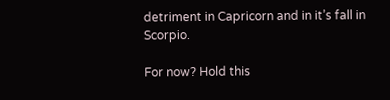detriment in Capricorn and in it’s fall in Scorpio.

For now? Hold this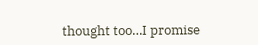thought too…I promise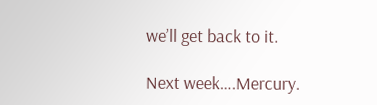we’ll get back to it.

Next week….Mercury.